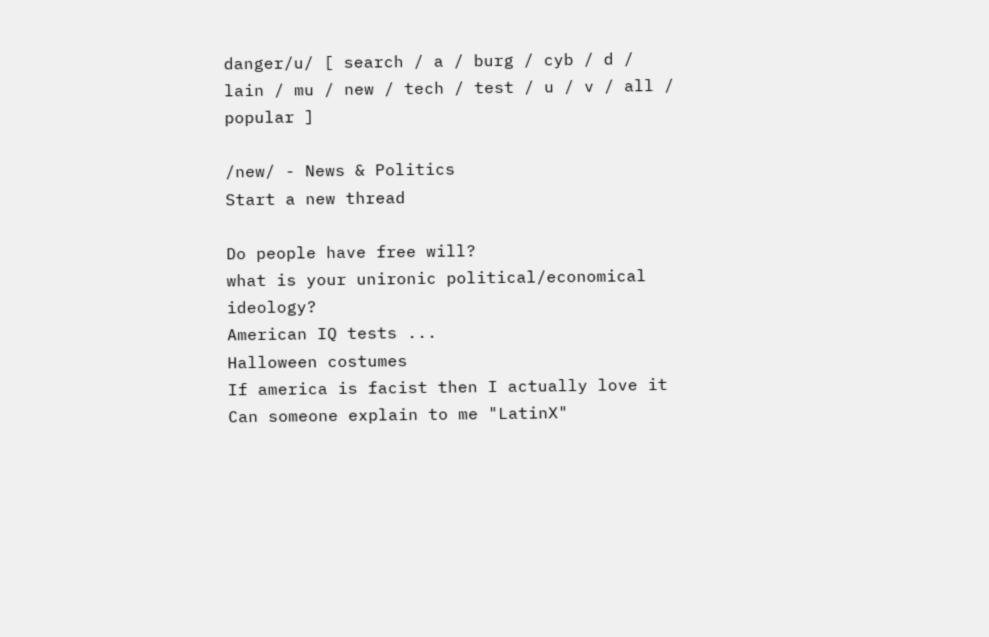danger/u/ [ search / a / burg / cyb / d / lain / mu / new / tech / test / u / v / all / popular ]

/new/ - News & Politics
Start a new thread

Do people have free will?
what is your unironic political/economical ideology?
American IQ tests ...
Halloween costumes
If america is facist then I actually love it
Can someone explain to me "LatinX"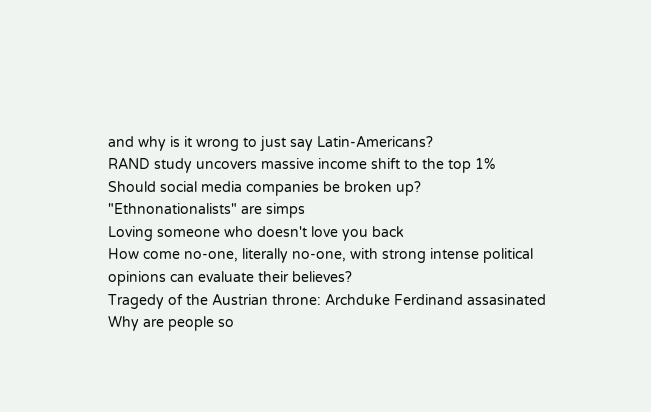and why is it wrong to just say Latin-Americans?
RAND study uncovers massive income shift to the top 1%
Should social media companies be broken up?
"Ethnonationalists" are simps
Loving someone who doesn't love you back
How come no-one, literally no-one, with strong intense political opinions can evaluate their believes?
Tragedy of the Austrian throne: Archduke Ferdinand assasinated
Why are people so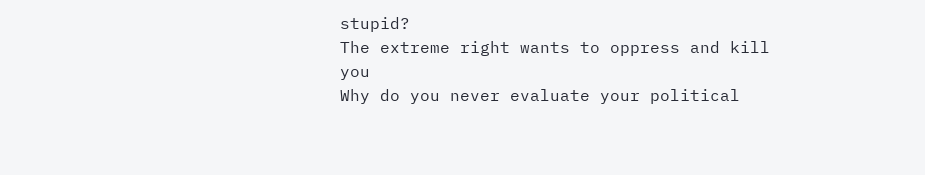stupid?
The extreme right wants to oppress and kill you
Why do you never evaluate your political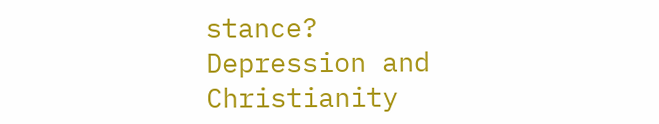stance?
Depression and Christianity